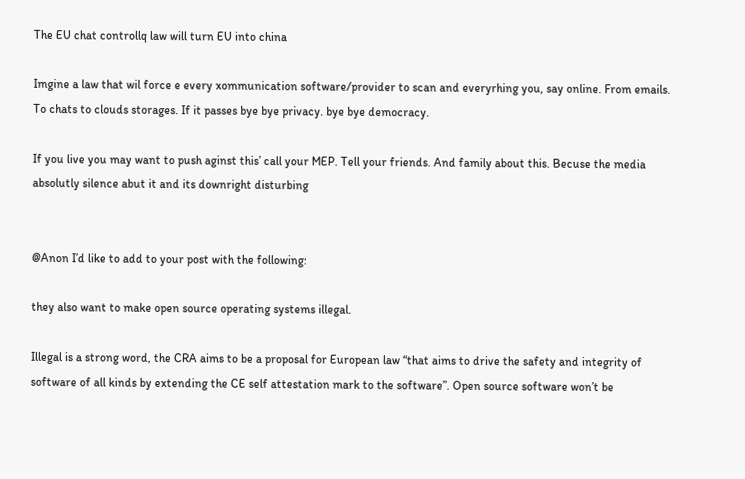The EU chat controllq law will turn EU into china

Imgine a law that wil force e every xommunication software/provider to scan and everyrhing you, say online. From emails. To chats to clouds storages. If it passes bye bye privacy. bye bye democracy.

If you live you may want to push aginst this’ call your MEP. Tell your friends. And family about this. Becuse the media absolutly silence abut it and its downright disturbing


@Anon I’d like to add to your post with the following:

they also want to make open source operating systems illegal.

Illegal is a strong word, the CRA aims to be a proposal for European law “that aims to drive the safety and integrity of software of all kinds by extending the CE self attestation mark to the software”. Open source software won’t be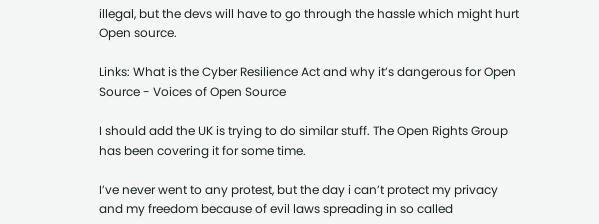illegal, but the devs will have to go through the hassle which might hurt Open source.

Links: What is the Cyber Resilience Act and why it’s dangerous for Open Source - Voices of Open Source

I should add the UK is trying to do similar stuff. The Open Rights Group has been covering it for some time.

I’ve never went to any protest, but the day i can’t protect my privacy and my freedom because of evil laws spreading in so called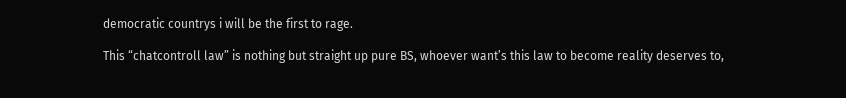democratic countrys i will be the first to rage.

This “chatcontroll law” is nothing but straight up pure BS, whoever want’s this law to become reality deserves to,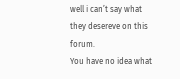well i can’t say what they desereve on this forum.
You have no idea what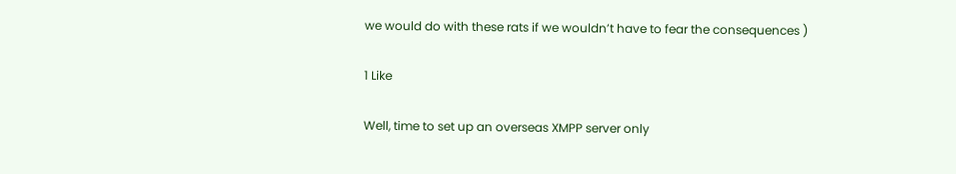we would do with these rats if we wouldn’t have to fear the consequences )

1 Like

Well, time to set up an overseas XMPP server only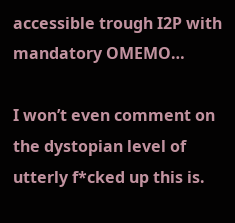accessible trough I2P with mandatory OMEMO…

I won’t even comment on the dystopian level of utterly f*cked up this is.